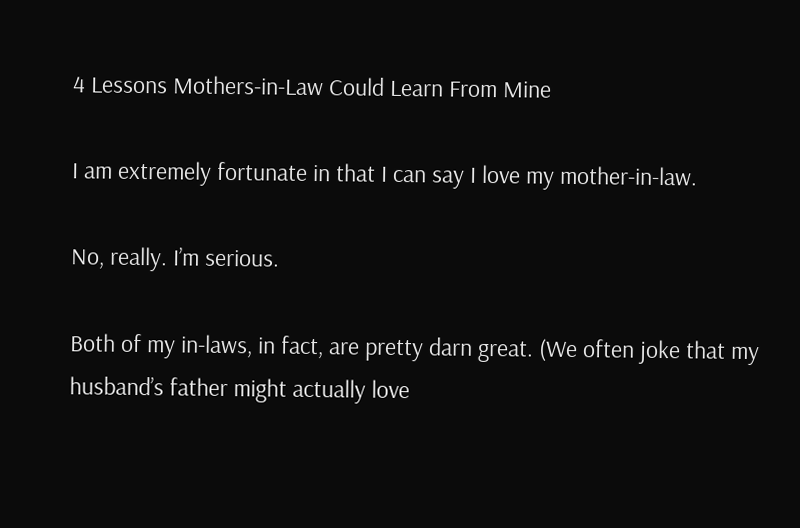4 Lessons Mothers-in-Law Could Learn From Mine

I am extremely fortunate in that I can say I love my mother-in-law.

No, really. I’m serious.

Both of my in-laws, in fact, are pretty darn great. (We often joke that my husband’s father might actually love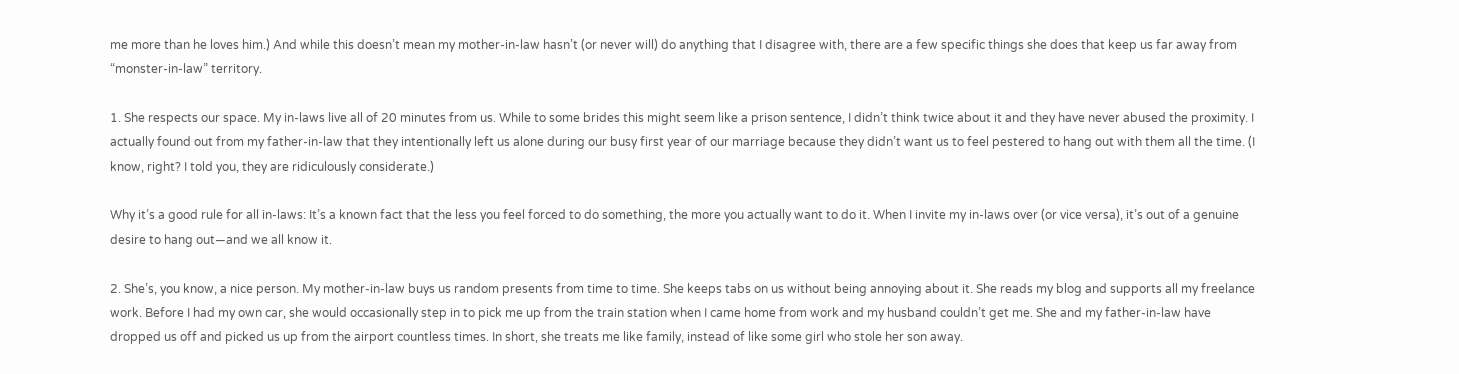me more than he loves him.) And while this doesn’t mean my mother-in-law hasn’t (or never will) do anything that I disagree with, there are a few specific things she does that keep us far away from “monster-in-law” territory.

1. She respects our space. My in-laws live all of 20 minutes from us. While to some brides this might seem like a prison sentence, I didn’t think twice about it and they have never abused the proximity. I actually found out from my father-in-law that they intentionally left us alone during our busy first year of our marriage because they didn’t want us to feel pestered to hang out with them all the time. (I know, right? I told you, they are ridiculously considerate.)

Why it’s a good rule for all in-laws: It’s a known fact that the less you feel forced to do something, the more you actually want to do it. When I invite my in-laws over (or vice versa), it’s out of a genuine desire to hang out—and we all know it.

2. She’s, you know, a nice person. My mother-in-law buys us random presents from time to time. She keeps tabs on us without being annoying about it. She reads my blog and supports all my freelance work. Before I had my own car, she would occasionally step in to pick me up from the train station when I came home from work and my husband couldn’t get me. She and my father-in-law have dropped us off and picked us up from the airport countless times. In short, she treats me like family, instead of like some girl who stole her son away.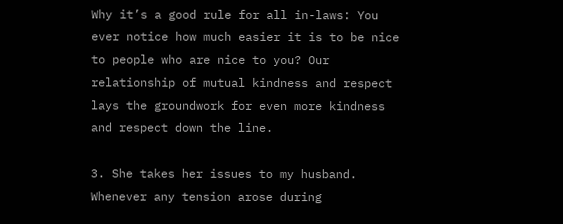Why it’s a good rule for all in-laws: You ever notice how much easier it is to be nice to people who are nice to you? Our relationship of mutual kindness and respect lays the groundwork for even more kindness and respect down the line.

3. She takes her issues to my husband. Whenever any tension arose during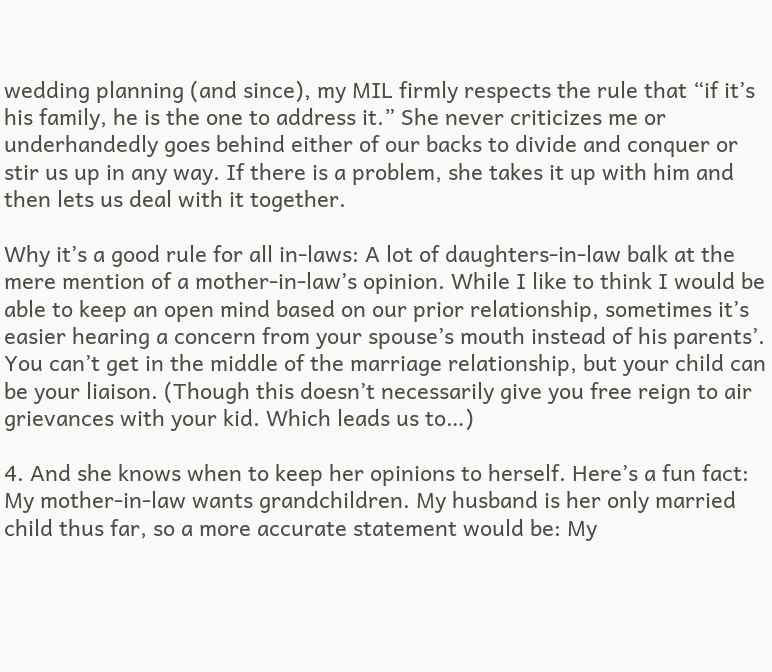wedding planning (and since), my MIL firmly respects the rule that “if it’s his family, he is the one to address it.” She never criticizes me or underhandedly goes behind either of our backs to divide and conquer or stir us up in any way. If there is a problem, she takes it up with him and then lets us deal with it together.

Why it’s a good rule for all in-laws: A lot of daughters-in-law balk at the mere mention of a mother-in-law’s opinion. While I like to think I would be able to keep an open mind based on our prior relationship, sometimes it’s easier hearing a concern from your spouse’s mouth instead of his parents’. You can’t get in the middle of the marriage relationship, but your child can be your liaison. (Though this doesn’t necessarily give you free reign to air grievances with your kid. Which leads us to…)

4. And she knows when to keep her opinions to herself. Here’s a fun fact: My mother-in-law wants grandchildren. My husband is her only married child thus far, so a more accurate statement would be: My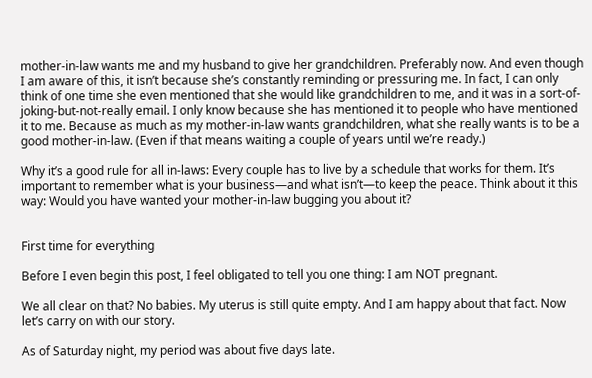mother-in-law wants me and my husband to give her grandchildren. Preferably now. And even though I am aware of this, it isn’t because she’s constantly reminding or pressuring me. In fact, I can only think of one time she even mentioned that she would like grandchildren to me, and it was in a sort-of-joking-but-not-really email. I only know because she has mentioned it to people who have mentioned it to me. Because as much as my mother-in-law wants grandchildren, what she really wants is to be a good mother-in-law. (Even if that means waiting a couple of years until we’re ready.)

Why it’s a good rule for all in-laws: Every couple has to live by a schedule that works for them. It’s important to remember what is your business—and what isn’t—to keep the peace. Think about it this way: Would you have wanted your mother-in-law bugging you about it?


First time for everything

Before I even begin this post, I feel obligated to tell you one thing: I am NOT pregnant.

We all clear on that? No babies. My uterus is still quite empty. And I am happy about that fact. Now let’s carry on with our story.

As of Saturday night, my period was about five days late.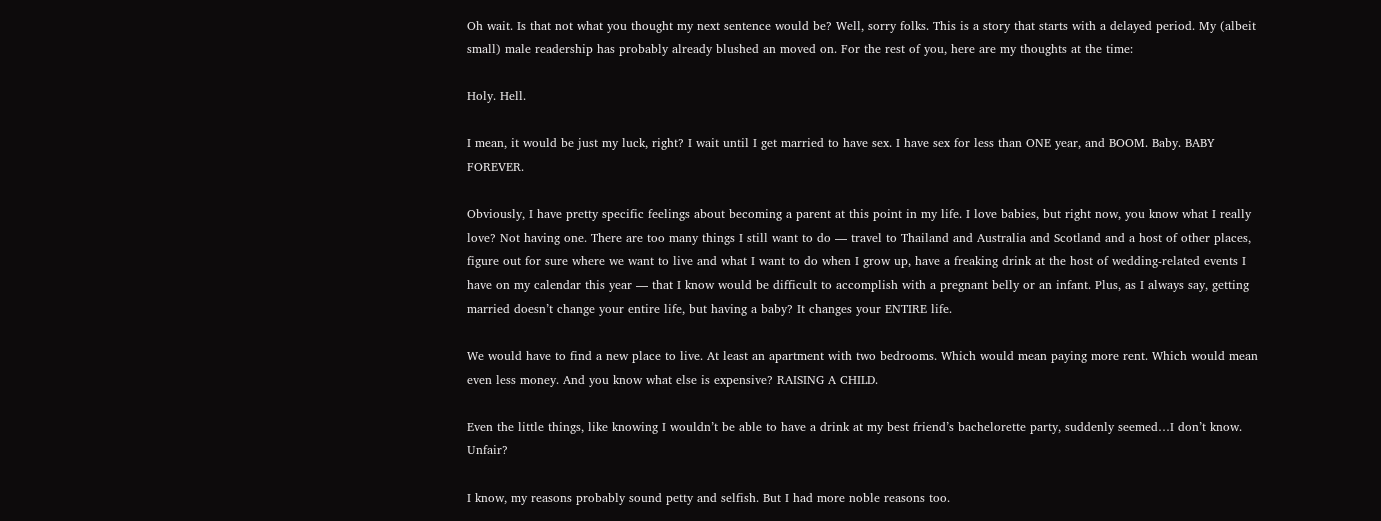Oh wait. Is that not what you thought my next sentence would be? Well, sorry folks. This is a story that starts with a delayed period. My (albeit small) male readership has probably already blushed an moved on. For the rest of you, here are my thoughts at the time:

Holy. Hell.

I mean, it would be just my luck, right? I wait until I get married to have sex. I have sex for less than ONE year, and BOOM. Baby. BABY FOREVER.

Obviously, I have pretty specific feelings about becoming a parent at this point in my life. I love babies, but right now, you know what I really love? Not having one. There are too many things I still want to do — travel to Thailand and Australia and Scotland and a host of other places, figure out for sure where we want to live and what I want to do when I grow up, have a freaking drink at the host of wedding-related events I have on my calendar this year — that I know would be difficult to accomplish with a pregnant belly or an infant. Plus, as I always say, getting married doesn’t change your entire life, but having a baby? It changes your ENTIRE life.

We would have to find a new place to live. At least an apartment with two bedrooms. Which would mean paying more rent. Which would mean even less money. And you know what else is expensive? RAISING A CHILD.

Even the little things, like knowing I wouldn’t be able to have a drink at my best friend’s bachelorette party, suddenly seemed…I don’t know. Unfair?

I know, my reasons probably sound petty and selfish. But I had more noble reasons too.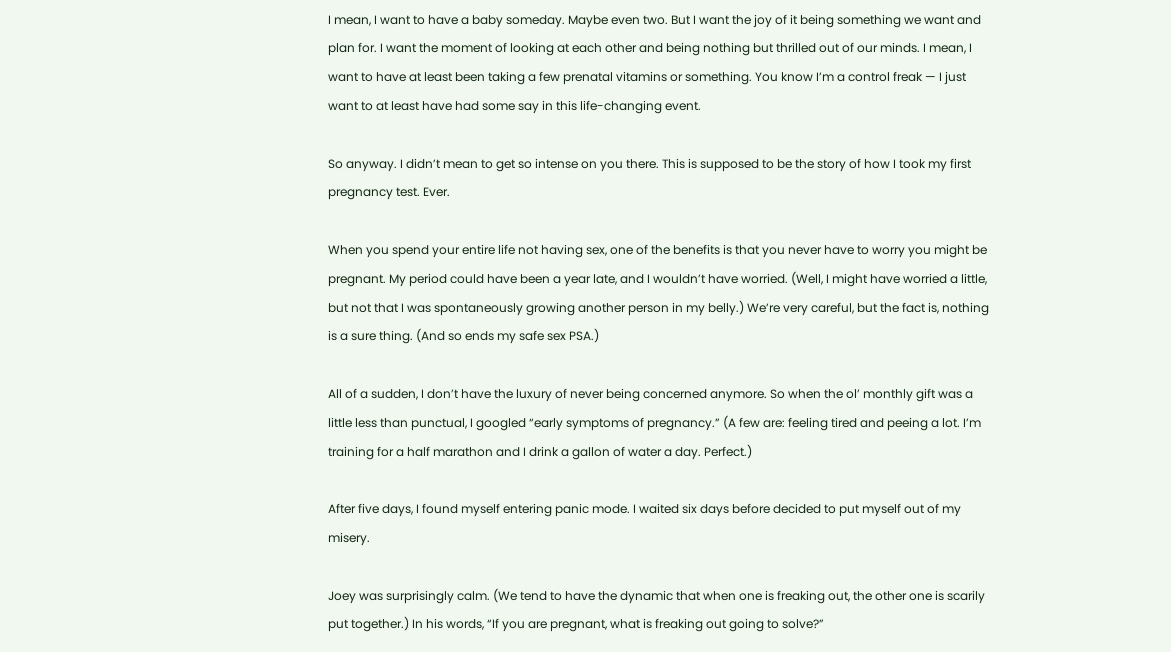I mean, I want to have a baby someday. Maybe even two. But I want the joy of it being something we want and plan for. I want the moment of looking at each other and being nothing but thrilled out of our minds. I mean, I want to have at least been taking a few prenatal vitamins or something. You know I’m a control freak — I just want to at least have had some say in this life-changing event.

So anyway. I didn’t mean to get so intense on you there. This is supposed to be the story of how I took my first pregnancy test. Ever.

When you spend your entire life not having sex, one of the benefits is that you never have to worry you might be pregnant. My period could have been a year late, and I wouldn’t have worried. (Well, I might have worried a little, but not that I was spontaneously growing another person in my belly.) We’re very careful, but the fact is, nothing is a sure thing. (And so ends my safe sex PSA.)

All of a sudden, I don’t have the luxury of never being concerned anymore. So when the ol’ monthly gift was a little less than punctual, I googled “early symptoms of pregnancy.” (A few are: feeling tired and peeing a lot. I’m training for a half marathon and I drink a gallon of water a day. Perfect.)

After five days, I found myself entering panic mode. I waited six days before decided to put myself out of my misery.

Joey was surprisingly calm. (We tend to have the dynamic that when one is freaking out, the other one is scarily put together.) In his words, “If you are pregnant, what is freaking out going to solve?”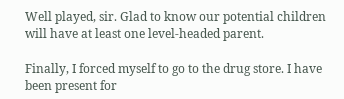Well played, sir. Glad to know our potential children will have at least one level-headed parent.

Finally, I forced myself to go to the drug store. I have been present for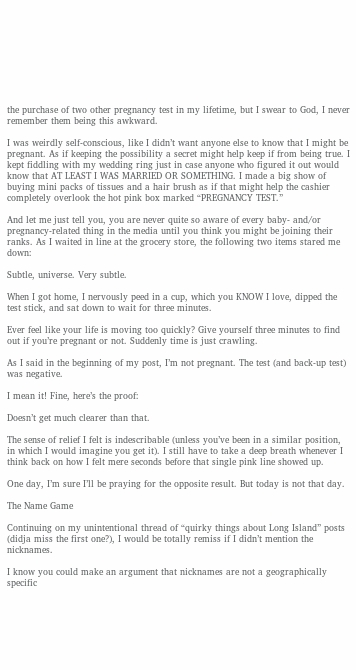the purchase of two other pregnancy test in my lifetime, but I swear to God, I never remember them being this awkward.

I was weirdly self-conscious, like I didn’t want anyone else to know that I might be pregnant. As if keeping the possibility a secret might help keep if from being true. I kept fiddling with my wedding ring just in case anyone who figured it out would know that AT LEAST I WAS MARRIED OR SOMETHING. I made a big show of buying mini packs of tissues and a hair brush as if that might help the cashier completely overlook the hot pink box marked “PREGNANCY TEST.”

And let me just tell you, you are never quite so aware of every baby- and/or pregnancy-related thing in the media until you think you might be joining their ranks. As I waited in line at the grocery store, the following two items stared me down:

Subtle, universe. Very subtle.

When I got home, I nervously peed in a cup, which you KNOW I love, dipped the test stick, and sat down to wait for three minutes.

Ever feel like your life is moving too quickly? Give yourself three minutes to find out if you’re pregnant or not. Suddenly time is just crawling.

As I said in the beginning of my post, I’m not pregnant. The test (and back-up test) was negative.

I mean it! Fine, here’s the proof:

Doesn’t get much clearer than that.

The sense of relief I felt is indescribable (unless you’ve been in a similar position, in which I would imagine you get it). I still have to take a deep breath whenever I think back on how I felt mere seconds before that single pink line showed up.

One day, I’m sure I’ll be praying for the opposite result. But today is not that day.

The Name Game

Continuing on my unintentional thread of “quirky things about Long Island” posts (didja miss the first one?), I would be totally remiss if I didn’t mention the nicknames.

I know you could make an argument that nicknames are not a geographically specific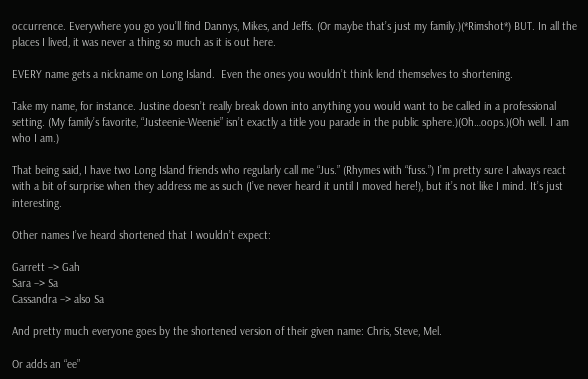occurrence. Everywhere you go you’ll find Dannys, Mikes, and Jeffs. (Or maybe that’s just my family.)(*Rimshot*) BUT. In all the places I lived, it was never a thing so much as it is out here.

EVERY name gets a nickname on Long Island.  Even the ones you wouldn’t think lend themselves to shortening.

Take my name, for instance. Justine doesn’t really break down into anything you would want to be called in a professional setting. (My family’s favorite, “Justeenie-Weenie” isn’t exactly a title you parade in the public sphere.)(Oh…oops.)(Oh well. I am who I am.)

That being said, I have two Long Island friends who regularly call me “Jus.” (Rhymes with “fuss.”) I’m pretty sure I always react with a bit of surprise when they address me as such (I’ve never heard it until I moved here!), but it’s not like I mind. It’s just interesting.

Other names I’ve heard shortened that I wouldn’t expect:

Garrett –> Gah
Sara –> Sa
Cassandra –> also Sa

And pretty much everyone goes by the shortened version of their given name: Chris, Steve, Mel.

Or adds an “ee”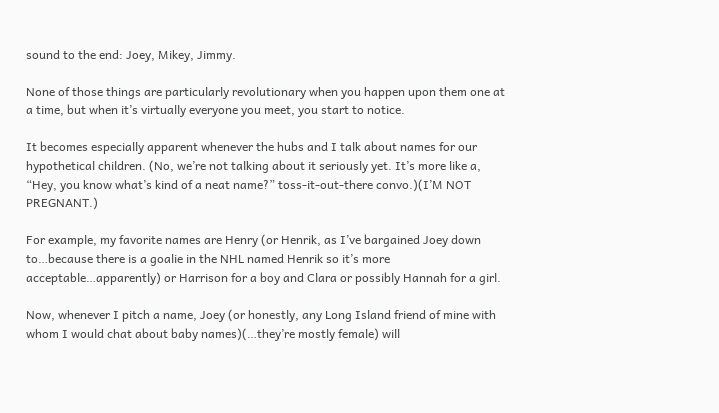sound to the end: Joey, Mikey, Jimmy.

None of those things are particularly revolutionary when you happen upon them one at a time, but when it’s virtually everyone you meet, you start to notice.

It becomes especially apparent whenever the hubs and I talk about names for our hypothetical children. (No, we’re not talking about it seriously yet. It’s more like a, “Hey, you know what’s kind of a neat name?” toss-it-out-there convo.)(I’M NOT PREGNANT.)

For example, my favorite names are Henry (or Henrik, as I’ve bargained Joey down to…because there is a goalie in the NHL named Henrik so it’s more acceptable…apparently) or Harrison for a boy and Clara or possibly Hannah for a girl.

Now, whenever I pitch a name, Joey (or honestly, any Long Island friend of mine with whom I would chat about baby names)(…they’re mostly female) will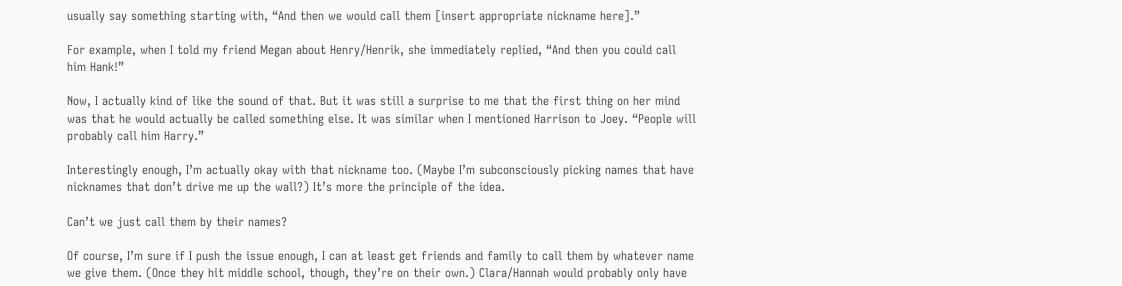usually say something starting with, “And then we would call them [insert appropriate nickname here].”

For example, when I told my friend Megan about Henry/Henrik, she immediately replied, “And then you could call him Hank!”

Now, I actually kind of like the sound of that. But it was still a surprise to me that the first thing on her mind was that he would actually be called something else. It was similar when I mentioned Harrison to Joey. “People will probably call him Harry.”

Interestingly enough, I’m actually okay with that nickname too. (Maybe I’m subconsciously picking names that have nicknames that don’t drive me up the wall?) It’s more the principle of the idea.

Can’t we just call them by their names?

Of course, I’m sure if I push the issue enough, I can at least get friends and family to call them by whatever name we give them. (Once they hit middle school, though, they’re on their own.) Clara/Hannah would probably only have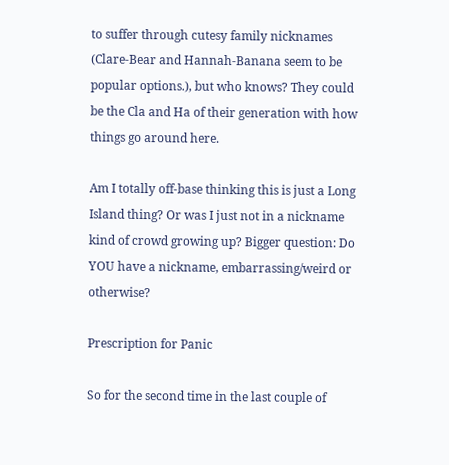to suffer through cutesy family nicknames (Clare-Bear and Hannah-Banana seem to be popular options.), but who knows? They could be the Cla and Ha of their generation with how things go around here.

Am I totally off-base thinking this is just a Long Island thing? Or was I just not in a nickname kind of crowd growing up? Bigger question: Do YOU have a nickname, embarrassing/weird or otherwise?

Prescription for Panic

So for the second time in the last couple of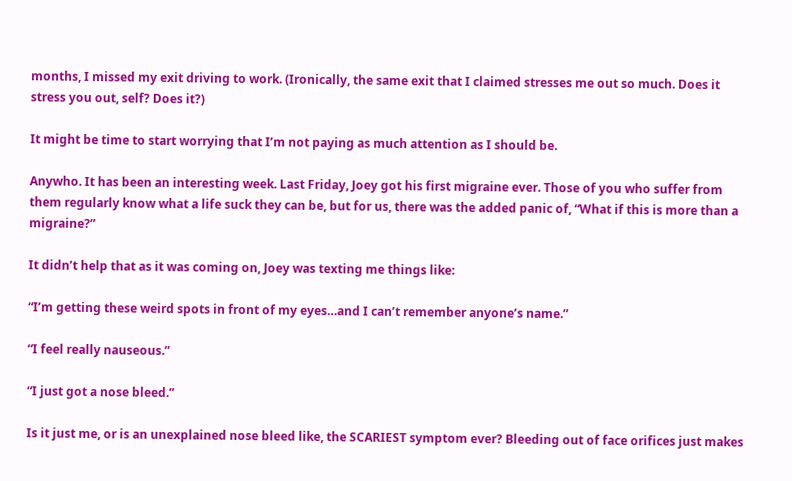months, I missed my exit driving to work. (Ironically, the same exit that I claimed stresses me out so much. Does it stress you out, self? Does it?)

It might be time to start worrying that I’m not paying as much attention as I should be.

Anywho. It has been an interesting week. Last Friday, Joey got his first migraine ever. Those of you who suffer from them regularly know what a life suck they can be, but for us, there was the added panic of, “What if this is more than a migraine?”

It didn’t help that as it was coming on, Joey was texting me things like:

“I’m getting these weird spots in front of my eyes…and I can’t remember anyone’s name.”

“I feel really nauseous.”

“I just got a nose bleed.”

Is it just me, or is an unexplained nose bleed like, the SCARIEST symptom ever? Bleeding out of face orifices just makes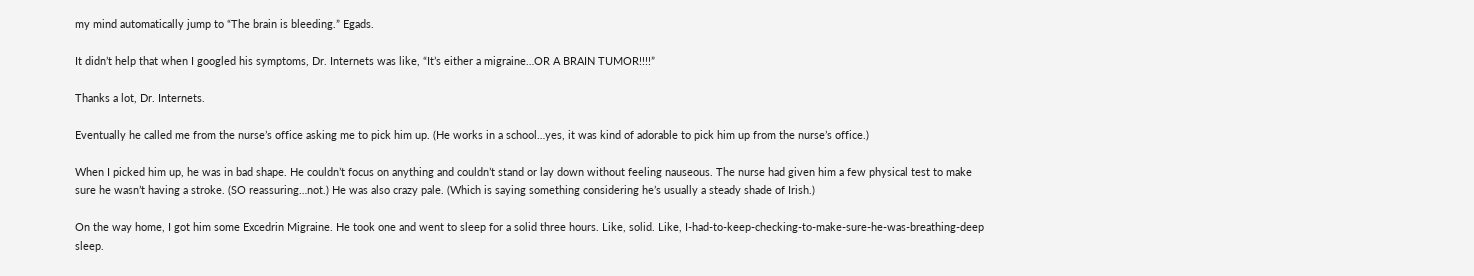my mind automatically jump to “The brain is bleeding.” Egads.

It didn’t help that when I googled his symptoms, Dr. Internets was like, “It’s either a migraine…OR A BRAIN TUMOR!!!!”

Thanks a lot, Dr. Internets.

Eventually he called me from the nurse’s office asking me to pick him up. (He works in a school…yes, it was kind of adorable to pick him up from the nurse’s office.)

When I picked him up, he was in bad shape. He couldn’t focus on anything and couldn’t stand or lay down without feeling nauseous. The nurse had given him a few physical test to make sure he wasn’t having a stroke. (SO reassuring…not.) He was also crazy pale. (Which is saying something considering he’s usually a steady shade of Irish.)

On the way home, I got him some Excedrin Migraine. He took one and went to sleep for a solid three hours. Like, solid. Like, I-had-to-keep-checking-to-make-sure-he-was-breathing-deep sleep.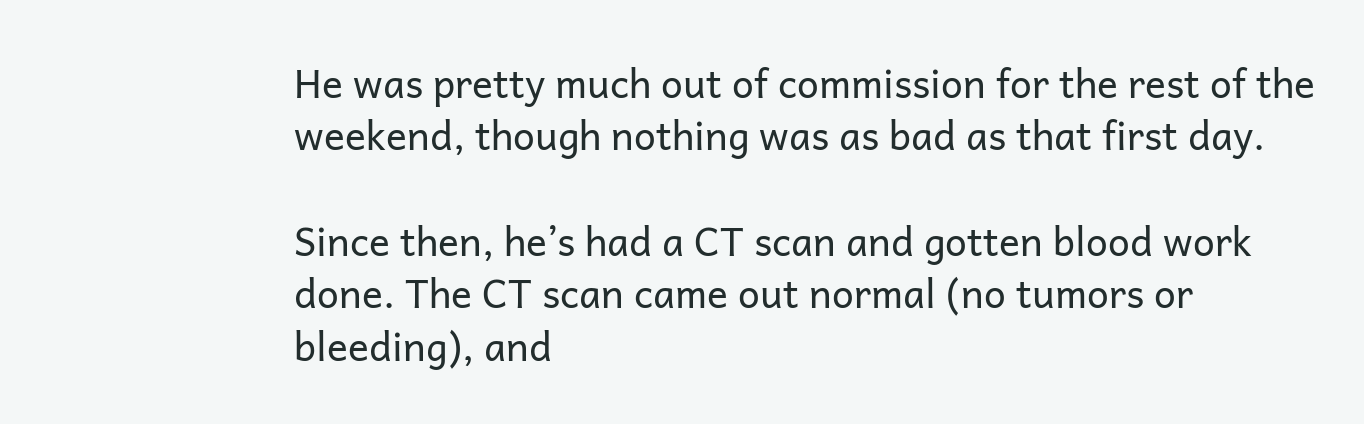He was pretty much out of commission for the rest of the weekend, though nothing was as bad as that first day.

Since then, he’s had a CT scan and gotten blood work done. The CT scan came out normal (no tumors or bleeding), and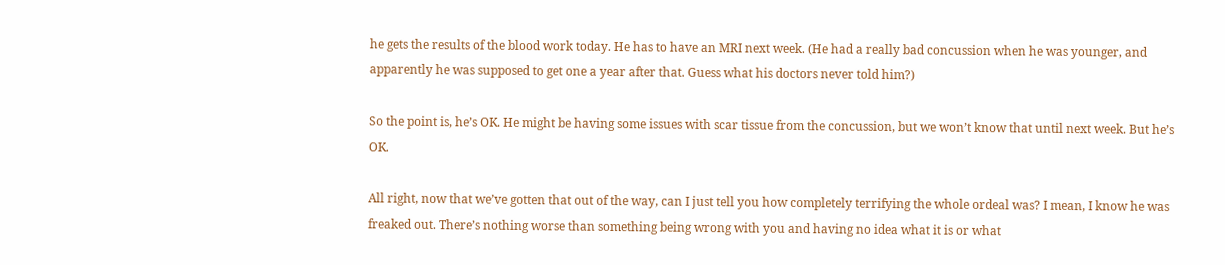he gets the results of the blood work today. He has to have an MRI next week. (He had a really bad concussion when he was younger, and apparently he was supposed to get one a year after that. Guess what his doctors never told him?)

So the point is, he’s OK. He might be having some issues with scar tissue from the concussion, but we won’t know that until next week. But he’s OK.

All right, now that we’ve gotten that out of the way, can I just tell you how completely terrifying the whole ordeal was? I mean, I know he was freaked out. There’s nothing worse than something being wrong with you and having no idea what it is or what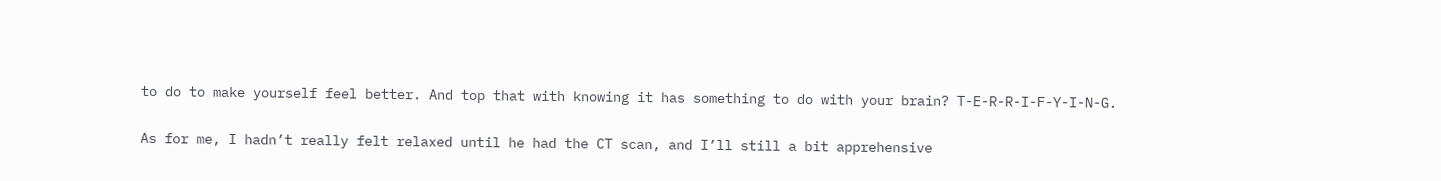to do to make yourself feel better. And top that with knowing it has something to do with your brain? T-E-R-R-I-F-Y-I-N-G.

As for me, I hadn’t really felt relaxed until he had the CT scan, and I’ll still a bit apprehensive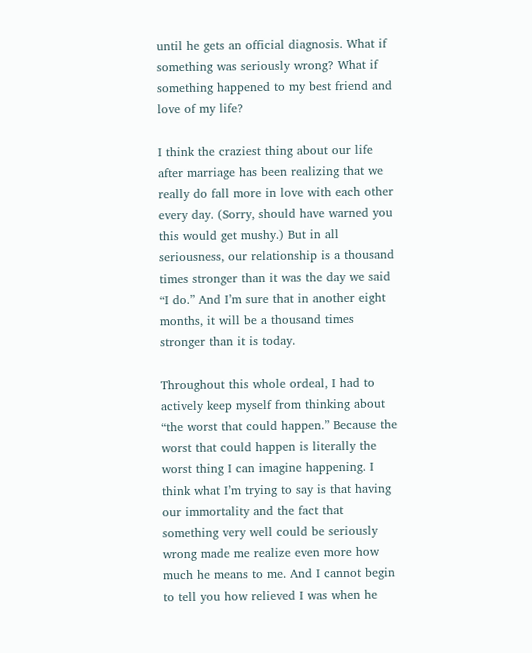until he gets an official diagnosis. What if something was seriously wrong? What if something happened to my best friend and love of my life?

I think the craziest thing about our life after marriage has been realizing that we really do fall more in love with each other every day. (Sorry, should have warned you this would get mushy.) But in all seriousness, our relationship is a thousand times stronger than it was the day we said “I do.” And I’m sure that in another eight months, it will be a thousand times stronger than it is today.

Throughout this whole ordeal, I had to actively keep myself from thinking about “the worst that could happen.” Because the worst that could happen is literally the worst thing I can imagine happening. I think what I’m trying to say is that having our immortality and the fact that something very well could be seriously wrong made me realize even more how much he means to me. And I cannot begin to tell you how relieved I was when he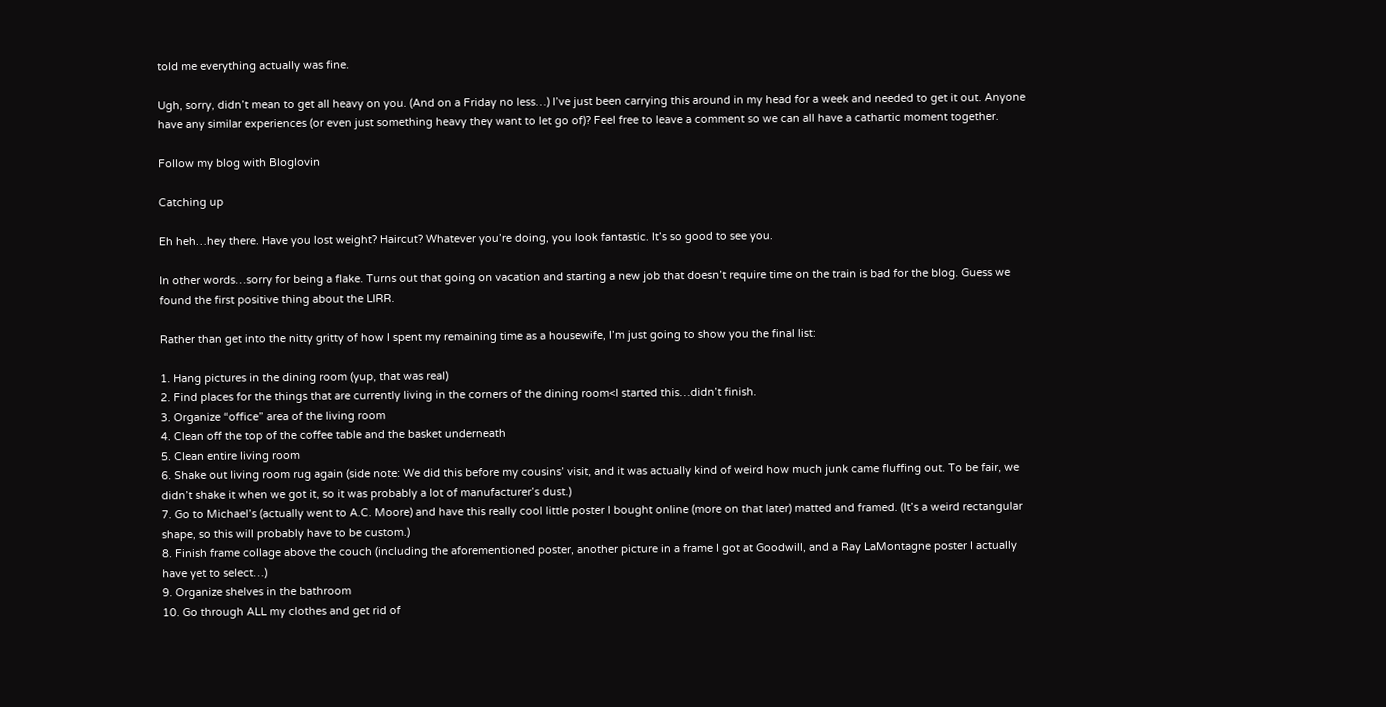told me everything actually was fine.

Ugh, sorry, didn’t mean to get all heavy on you. (And on a Friday no less…) I’ve just been carrying this around in my head for a week and needed to get it out. Anyone have any similar experiences (or even just something heavy they want to let go of)? Feel free to leave a comment so we can all have a cathartic moment together.

Follow my blog with Bloglovin

Catching up

Eh heh…hey there. Have you lost weight? Haircut? Whatever you’re doing, you look fantastic. It’s so good to see you.

In other words…sorry for being a flake. Turns out that going on vacation and starting a new job that doesn’t require time on the train is bad for the blog. Guess we found the first positive thing about the LIRR.

Rather than get into the nitty gritty of how I spent my remaining time as a housewife, I’m just going to show you the final list:

1. Hang pictures in the dining room (yup, that was real)
2. Find places for the things that are currently living in the corners of the dining room<I started this…didn’t finish.
3. Organize “office” area of the living room
4. Clean off the top of the coffee table and the basket underneath
5. Clean entire living room
6. Shake out living room rug again (side note: We did this before my cousins’ visit, and it was actually kind of weird how much junk came fluffing out. To be fair, we didn’t shake it when we got it, so it was probably a lot of manufacturer’s dust.)
7. Go to Michael’s (actually went to A.C. Moore) and have this really cool little poster I bought online (more on that later) matted and framed. (It’s a weird rectangular shape, so this will probably have to be custom.)
8. Finish frame collage above the couch (including the aforementioned poster, another picture in a frame I got at Goodwill, and a Ray LaMontagne poster I actually have yet to select…)
9. Organize shelves in the bathroom
10. Go through ALL my clothes and get rid of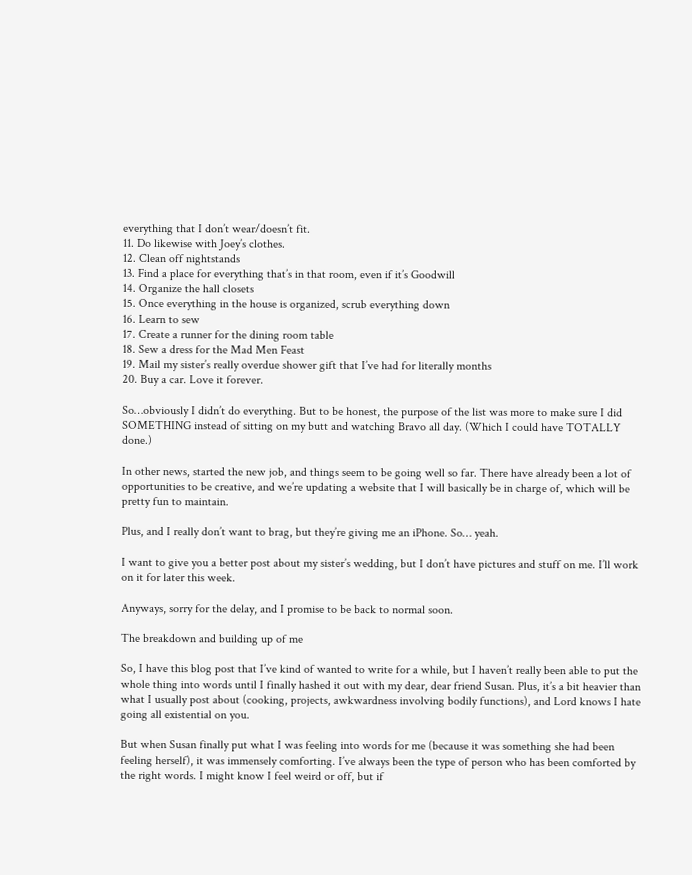everything that I don’t wear/doesn’t fit.
11. Do likewise with Joey’s clothes.
12. Clean off nightstands
13. Find a place for everything that’s in that room, even if it’s Goodwill
14. Organize the hall closets
15. Once everything in the house is organized, scrub everything down
16. Learn to sew
17. Create a runner for the dining room table
18. Sew a dress for the Mad Men Feast
19. Mail my sister’s really overdue shower gift that I’ve had for literally months
20. Buy a car. Love it forever.

So…obviously I didn’t do everything. But to be honest, the purpose of the list was more to make sure I did SOMETHING instead of sitting on my butt and watching Bravo all day. (Which I could have TOTALLY done.)

In other news, started the new job, and things seem to be going well so far. There have already been a lot of opportunities to be creative, and we’re updating a website that I will basically be in charge of, which will be pretty fun to maintain.

Plus, and I really don’t want to brag, but they’re giving me an iPhone. So… yeah.

I want to give you a better post about my sister’s wedding, but I don’t have pictures and stuff on me. I’ll work on it for later this week.

Anyways, sorry for the delay, and I promise to be back to normal soon.

The breakdown and building up of me

So, I have this blog post that I’ve kind of wanted to write for a while, but I haven’t really been able to put the whole thing into words until I finally hashed it out with my dear, dear friend Susan. Plus, it’s a bit heavier than what I usually post about (cooking, projects, awkwardness involving bodily functions), and Lord knows I hate going all existential on you.

But when Susan finally put what I was feeling into words for me (because it was something she had been feeling herself), it was immensely comforting. I’ve always been the type of person who has been comforted by the right words. I might know I feel weird or off, but if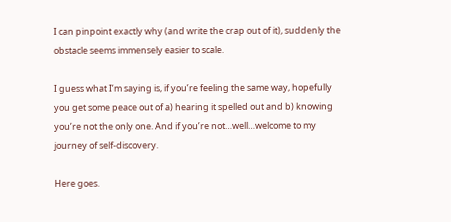I can pinpoint exactly why (and write the crap out of it), suddenly the obstacle seems immensely easier to scale.

I guess what I’m saying is, if you’re feeling the same way, hopefully you get some peace out of a) hearing it spelled out and b) knowing you’re not the only one. And if you’re not…well…welcome to my journey of self-discovery.

Here goes.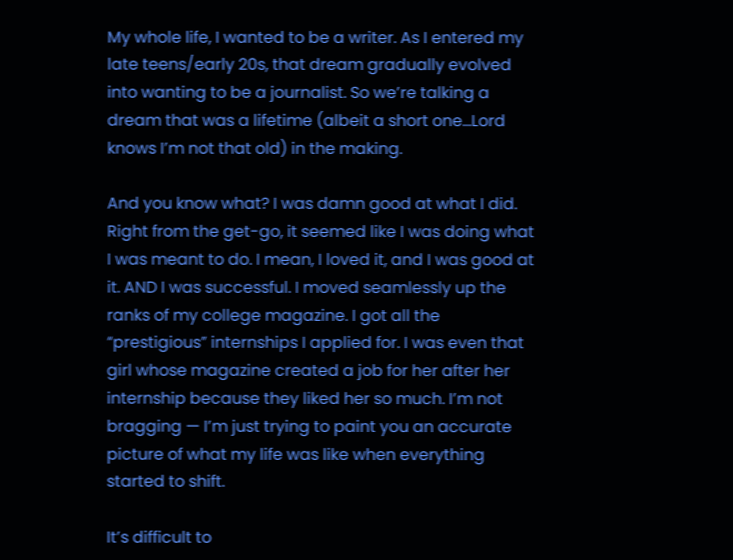My whole life, I wanted to be a writer. As I entered my late teens/early 20s, that dream gradually evolved into wanting to be a journalist. So we’re talking a dream that was a lifetime (albeit a short one…Lord knows I’m not that old) in the making.

And you know what? I was damn good at what I did. Right from the get-go, it seemed like I was doing what I was meant to do. I mean, I loved it, and I was good at it. AND I was successful. I moved seamlessly up the ranks of my college magazine. I got all the “prestigious” internships I applied for. I was even that girl whose magazine created a job for her after her internship because they liked her so much. I’m not bragging — I’m just trying to paint you an accurate picture of what my life was like when everything started to shift.

It’s difficult to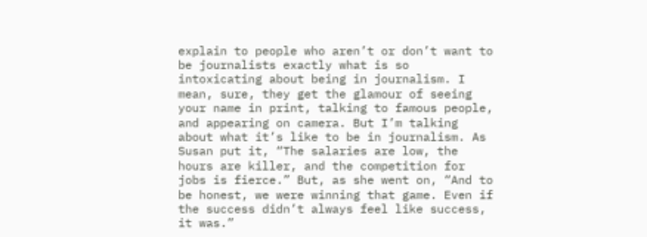explain to people who aren’t or don’t want to be journalists exactly what is so intoxicating about being in journalism. I mean, sure, they get the glamour of seeing your name in print, talking to famous people, and appearing on camera. But I’m talking about what it’s like to be in journalism. As Susan put it, “The salaries are low, the hours are killer, and the competition for jobs is fierce.” But, as she went on, “And to be honest, we were winning that game. Even if the success didn’t always feel like success, it was.”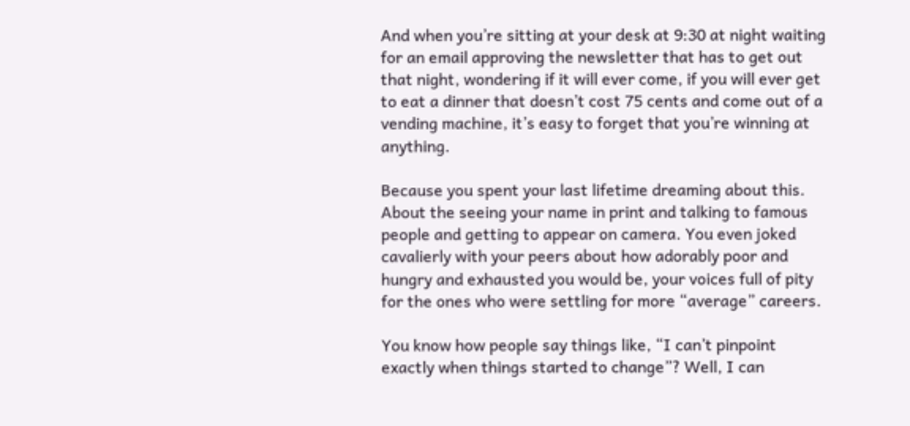And when you’re sitting at your desk at 9:30 at night waiting for an email approving the newsletter that has to get out that night, wondering if it will ever come, if you will ever get to eat a dinner that doesn’t cost 75 cents and come out of a vending machine, it’s easy to forget that you’re winning at anything.

Because you spent your last lifetime dreaming about this. About the seeing your name in print and talking to famous people and getting to appear on camera. You even joked cavalierly with your peers about how adorably poor and hungry and exhausted you would be, your voices full of pity for the ones who were settling for more “average” careers.

You know how people say things like, “I can’t pinpoint exactly when things started to change”? Well, I can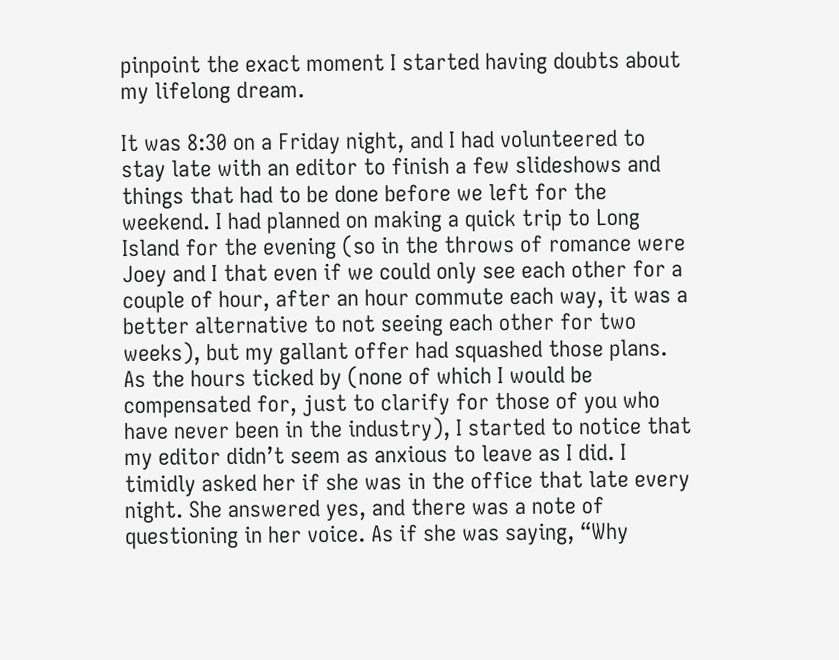pinpoint the exact moment I started having doubts about my lifelong dream.

It was 8:30 on a Friday night, and I had volunteered to stay late with an editor to finish a few slideshows and things that had to be done before we left for the weekend. I had planned on making a quick trip to Long Island for the evening (so in the throws of romance were Joey and I that even if we could only see each other for a couple of hour, after an hour commute each way, it was a better alternative to not seeing each other for two weeks), but my gallant offer had squashed those plans. As the hours ticked by (none of which I would be compensated for, just to clarify for those of you who have never been in the industry), I started to notice that my editor didn’t seem as anxious to leave as I did. I timidly asked her if she was in the office that late every night. She answered yes, and there was a note of questioning in her voice. As if she was saying, “Why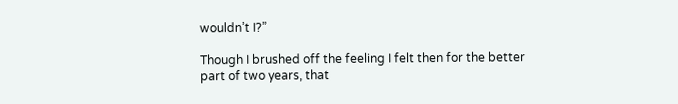wouldn’t I?”

Though I brushed off the feeling I felt then for the better part of two years, that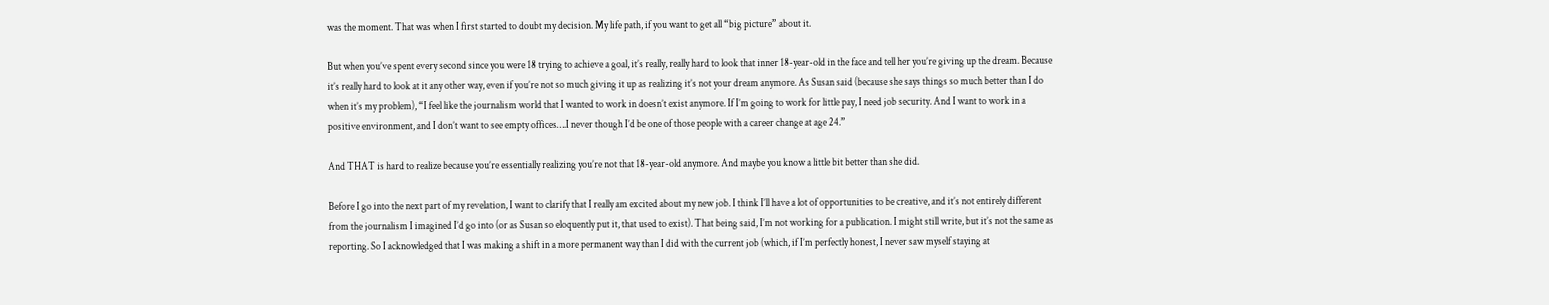was the moment. That was when I first started to doubt my decision. My life path, if you want to get all “big picture” about it.

But when you’ve spent every second since you were 18 trying to achieve a goal, it’s really, really hard to look that inner 18-year-old in the face and tell her you’re giving up the dream. Because it’s really hard to look at it any other way, even if you’re not so much giving it up as realizing it’s not your dream anymore. As Susan said (because she says things so much better than I do when it’s my problem), “I feel like the journalism world that I wanted to work in doesn’t exist anymore. If I’m going to work for little pay, I need job security. And I want to work in a positive environment, and I don’t want to see empty offices….I never though I’d be one of those people with a career change at age 24.”

And THAT is hard to realize because you’re essentially realizing you’re not that 18-year-old anymore. And maybe you know a little bit better than she did.

Before I go into the next part of my revelation, I want to clarify that I really am excited about my new job. I think I’ll have a lot of opportunities to be creative, and it’s not entirely different from the journalism I imagined I’d go into (or as Susan so eloquently put it, that used to exist). That being said, I’m not working for a publication. I might still write, but it’s not the same as reporting. So I acknowledged that I was making a shift in a more permanent way than I did with the current job (which, if I’m perfectly honest, I never saw myself staying at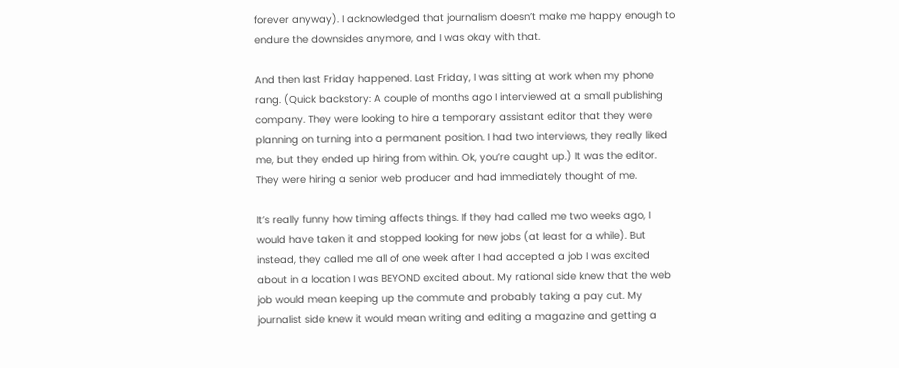forever anyway). I acknowledged that journalism doesn’t make me happy enough to endure the downsides anymore, and I was okay with that.

And then last Friday happened. Last Friday, I was sitting at work when my phone rang. (Quick backstory: A couple of months ago I interviewed at a small publishing company. They were looking to hire a temporary assistant editor that they were planning on turning into a permanent position. I had two interviews, they really liked me, but they ended up hiring from within. Ok, you’re caught up.) It was the editor. They were hiring a senior web producer and had immediately thought of me.

It’s really funny how timing affects things. If they had called me two weeks ago, I would have taken it and stopped looking for new jobs (at least for a while). But instead, they called me all of one week after I had accepted a job I was excited about in a location I was BEYOND excited about. My rational side knew that the web job would mean keeping up the commute and probably taking a pay cut. My journalist side knew it would mean writing and editing a magazine and getting a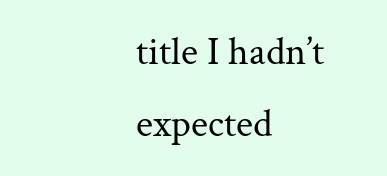title I hadn’t expected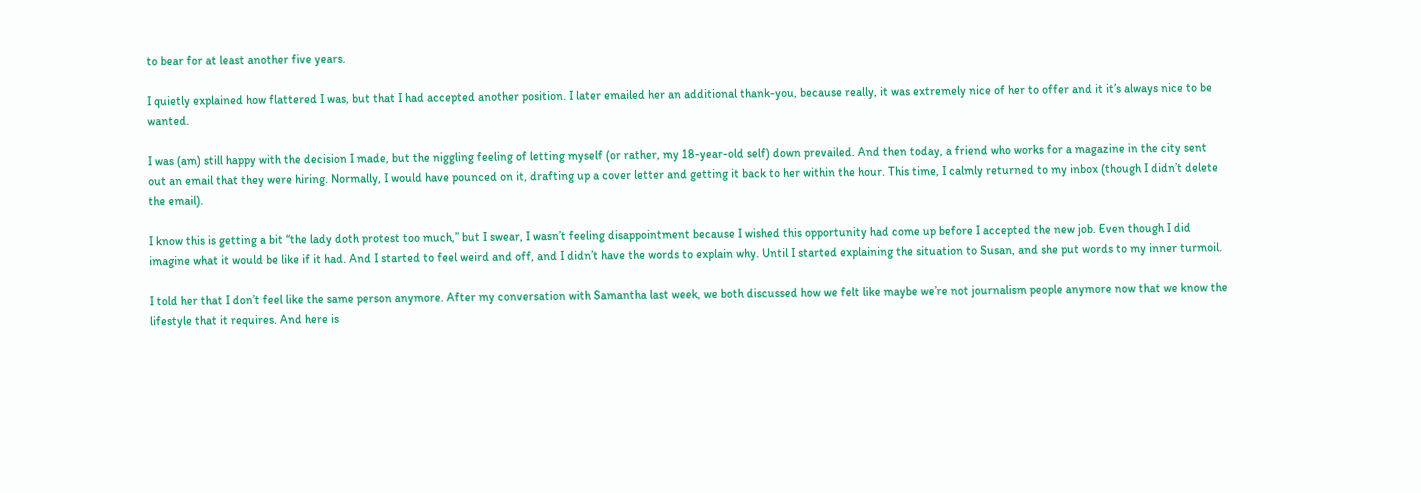to bear for at least another five years.

I quietly explained how flattered I was, but that I had accepted another position. I later emailed her an additional thank-you, because really, it was extremely nice of her to offer and it it’s always nice to be wanted.

I was (am) still happy with the decision I made, but the niggling feeling of letting myself (or rather, my 18-year-old self) down prevailed. And then today, a friend who works for a magazine in the city sent out an email that they were hiring. Normally, I would have pounced on it, drafting up a cover letter and getting it back to her within the hour. This time, I calmly returned to my inbox (though I didn’t delete the email).

I know this is getting a bit “the lady doth protest too much,” but I swear, I wasn’t feeling disappointment because I wished this opportunity had come up before I accepted the new job. Even though I did imagine what it would be like if it had. And I started to feel weird and off, and I didn’t have the words to explain why. Until I started explaining the situation to Susan, and she put words to my inner turmoil.

I told her that I don’t feel like the same person anymore. After my conversation with Samantha last week, we both discussed how we felt like maybe we’re not journalism people anymore now that we know the lifestyle that it requires. And here is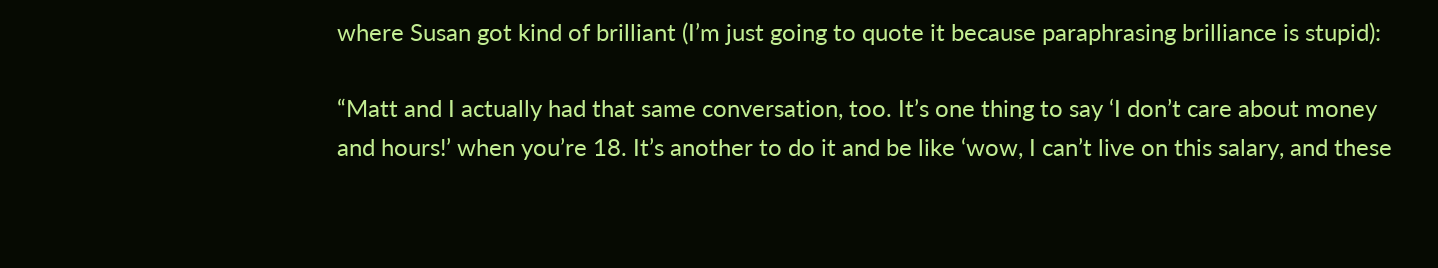where Susan got kind of brilliant (I’m just going to quote it because paraphrasing brilliance is stupid):

“Matt and I actually had that same conversation, too. It’s one thing to say ‘I don’t care about money and hours!’ when you’re 18. It’s another to do it and be like ‘wow, I can’t live on this salary, and these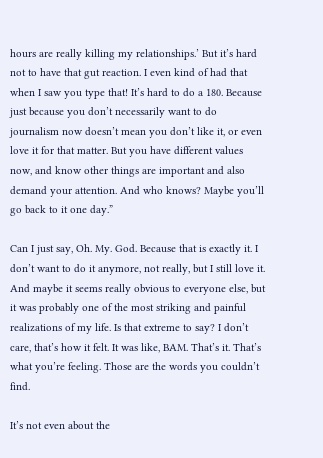hours are really killing my relationships.’ But it’s hard not to have that gut reaction. I even kind of had that when I saw you type that! It’s hard to do a 180. Because just because you don’t necessarily want to do journalism now doesn’t mean you don’t like it, or even love it for that matter. But you have different values now, and know other things are important and also demand your attention. And who knows? Maybe you’ll go back to it one day.”

Can I just say, Oh. My. God. Because that is exactly it. I don’t want to do it anymore, not really, but I still love it. And maybe it seems really obvious to everyone else, but it was probably one of the most striking and painful realizations of my life. Is that extreme to say? I don’t care, that’s how it felt. It was like, BAM. That’s it. That’s what you’re feeling. Those are the words you couldn’t find.

It’s not even about the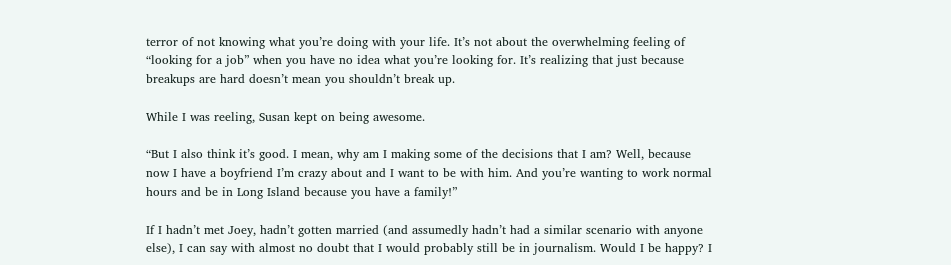terror of not knowing what you’re doing with your life. It’s not about the overwhelming feeling of “looking for a job” when you have no idea what you’re looking for. It’s realizing that just because breakups are hard doesn’t mean you shouldn’t break up.

While I was reeling, Susan kept on being awesome.

“But I also think it’s good. I mean, why am I making some of the decisions that I am? Well, because now I have a boyfriend I’m crazy about and I want to be with him. And you’re wanting to work normal hours and be in Long Island because you have a family!”

If I hadn’t met Joey, hadn’t gotten married (and assumedly hadn’t had a similar scenario with anyone else), I can say with almost no doubt that I would probably still be in journalism. Would I be happy? I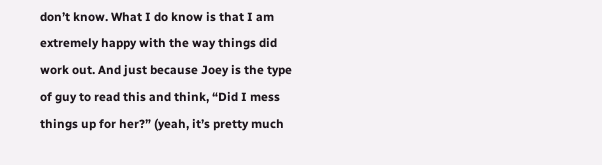don’t know. What I do know is that I am extremely happy with the way things did work out. And just because Joey is the type of guy to read this and think, “Did I mess things up for her?” (yeah, it’s pretty much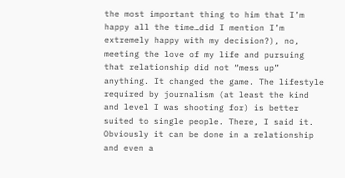the most important thing to him that I’m happy all the time…did I mention I’m extremely happy with my decision?), no, meeting the love of my life and pursuing that relationship did not “mess up” anything. It changed the game. The lifestyle required by journalism (at least the kind and level I was shooting for) is better suited to single people. There, I said it. Obviously it can be done in a relationship and even a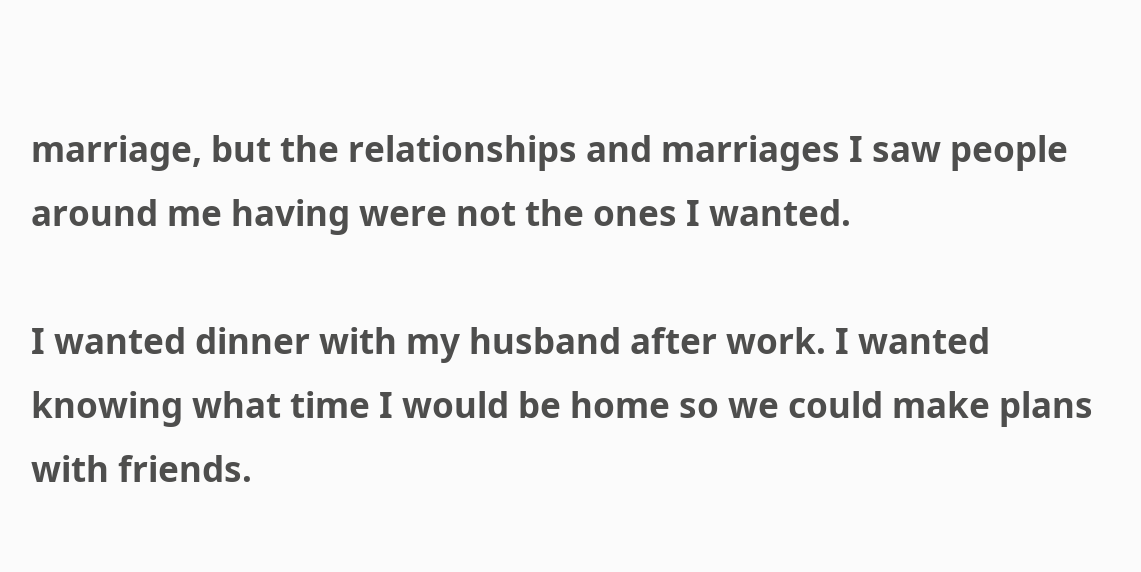marriage, but the relationships and marriages I saw people around me having were not the ones I wanted.

I wanted dinner with my husband after work. I wanted knowing what time I would be home so we could make plans with friends.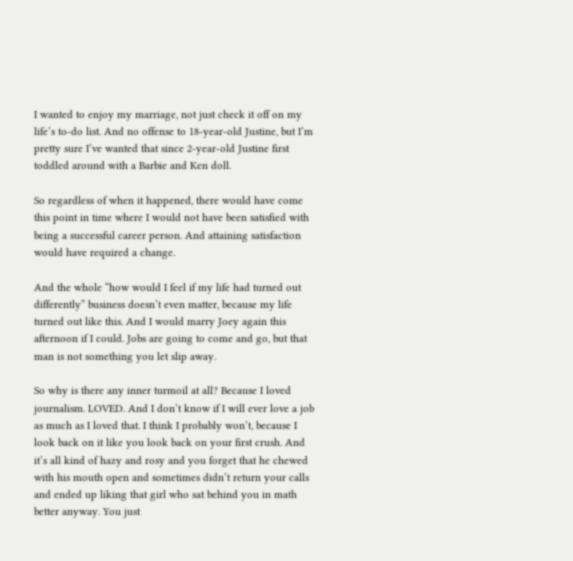I wanted to enjoy my marriage, not just check it off on my life’s to-do list. And no offense to 18-year-old Justine, but I’m pretty sure I’ve wanted that since 2-year-old Justine first toddled around with a Barbie and Ken doll.

So regardless of when it happened, there would have come this point in time where I would not have been satisfied with being a successful career person. And attaining satisfaction would have required a change.

And the whole “how would I feel if my life had turned out differently” business doesn’t even matter, because my life turned out like this. And I would marry Joey again this afternoon if I could. Jobs are going to come and go, but that man is not something you let slip away.

So why is there any inner turmoil at all? Because I loved journalism. LOVED. And I don’t know if I will ever love a job as much as I loved that. I think I probably won’t, because I look back on it like you look back on your first crush. And it’s all kind of hazy and rosy and you forget that he chewed with his mouth open and sometimes didn’t return your calls and ended up liking that girl who sat behind you in math better anyway. You just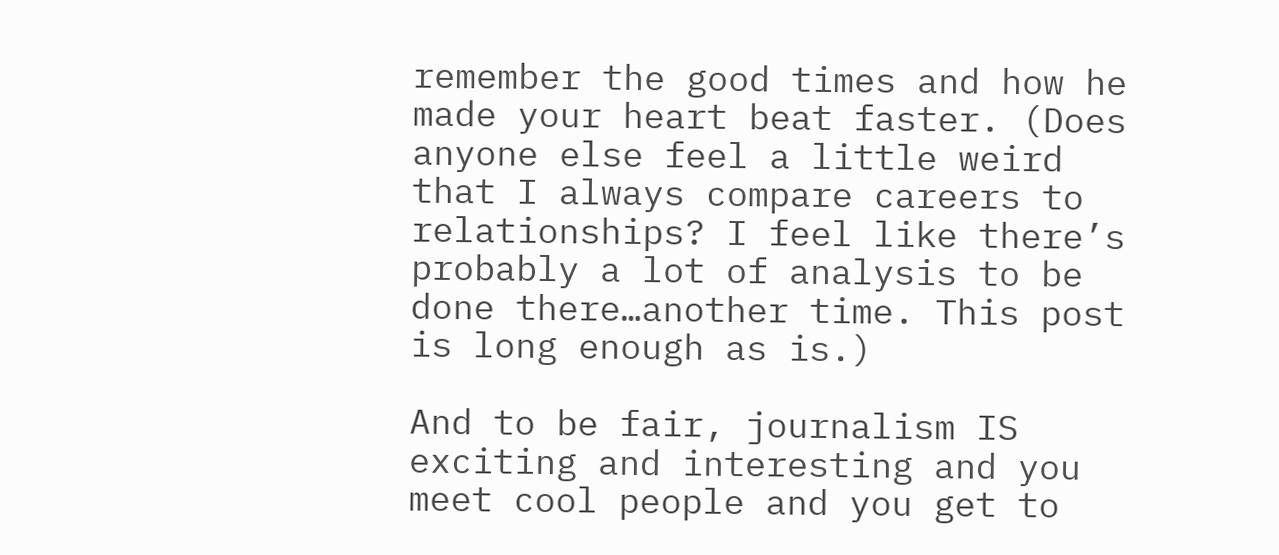remember the good times and how he made your heart beat faster. (Does anyone else feel a little weird that I always compare careers to relationships? I feel like there’s probably a lot of analysis to be done there…another time. This post is long enough as is.)

And to be fair, journalism IS exciting and interesting and you meet cool people and you get to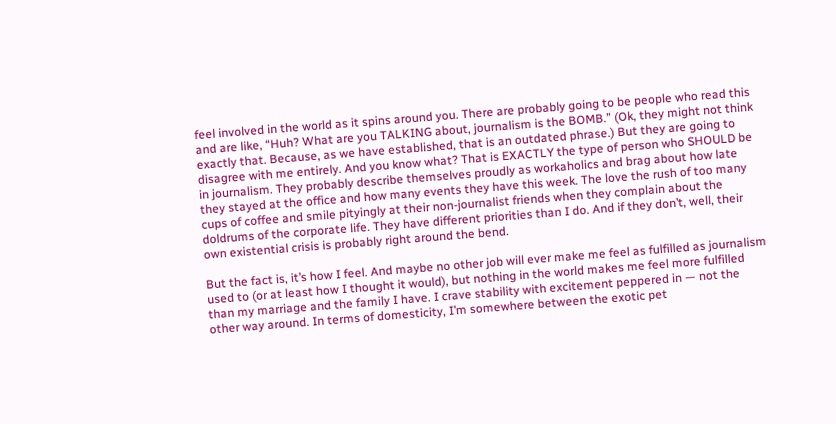feel involved in the world as it spins around you. There are probably going to be people who read this and are like, “Huh? What are you TALKING about, journalism is the BOMB.” (Ok, they might not think exactly that. Because, as we have established, that is an outdated phrase.) But they are going to disagree with me entirely. And you know what? That is EXACTLY the type of person who SHOULD be in journalism. They probably describe themselves proudly as workaholics and brag about how late they stayed at the office and how many events they have this week. The love the rush of too many cups of coffee and smile pityingly at their non-journalist friends when they complain about the doldrums of the corporate life. They have different priorities than I do. And if they don’t, well, their own existential crisis is probably right around the bend.

But the fact is, it’s how I feel. And maybe no other job will ever make me feel as fulfilled as journalism used to (or at least how I thought it would), but nothing in the world makes me feel more fulfilled than my marriage and the family I have. I crave stability with excitement peppered in — not the other way around. In terms of domesticity, I’m somewhere between the exotic pet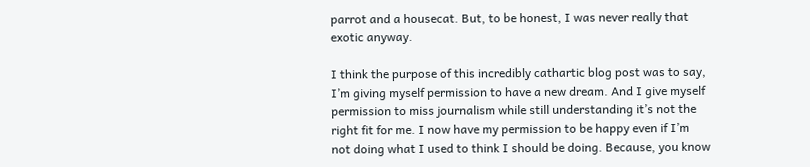parrot and a housecat. But, to be honest, I was never really that exotic anyway.

I think the purpose of this incredibly cathartic blog post was to say, I’m giving myself permission to have a new dream. And I give myself permission to miss journalism while still understanding it’s not the right fit for me. I now have my permission to be happy even if I’m not doing what I used to think I should be doing. Because, you know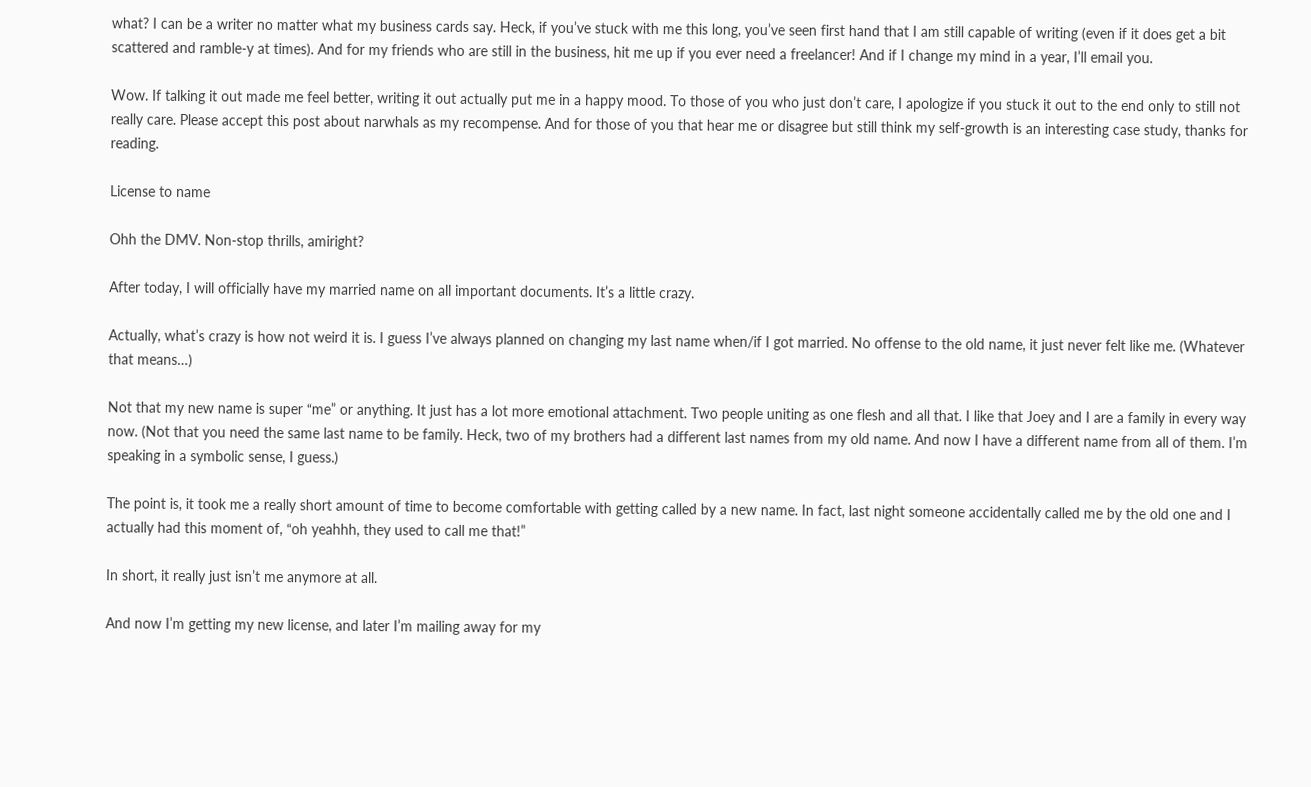what? I can be a writer no matter what my business cards say. Heck, if you’ve stuck with me this long, you’ve seen first hand that I am still capable of writing (even if it does get a bit scattered and ramble-y at times). And for my friends who are still in the business, hit me up if you ever need a freelancer! And if I change my mind in a year, I’ll email you.

Wow. If talking it out made me feel better, writing it out actually put me in a happy mood. To those of you who just don’t care, I apologize if you stuck it out to the end only to still not really care. Please accept this post about narwhals as my recompense. And for those of you that hear me or disagree but still think my self-growth is an interesting case study, thanks for reading.

License to name

Ohh the DMV. Non-stop thrills, amiright?

After today, I will officially have my married name on all important documents. It’s a little crazy.

Actually, what’s crazy is how not weird it is. I guess I’ve always planned on changing my last name when/if I got married. No offense to the old name, it just never felt like me. (Whatever that means…)

Not that my new name is super “me” or anything. It just has a lot more emotional attachment. Two people uniting as one flesh and all that. I like that Joey and I are a family in every way now. (Not that you need the same last name to be family. Heck, two of my brothers had a different last names from my old name. And now I have a different name from all of them. I’m speaking in a symbolic sense, I guess.)

The point is, it took me a really short amount of time to become comfortable with getting called by a new name. In fact, last night someone accidentally called me by the old one and I actually had this moment of, “oh yeahhh, they used to call me that!”

In short, it really just isn’t me anymore at all.

And now I’m getting my new license, and later I’m mailing away for my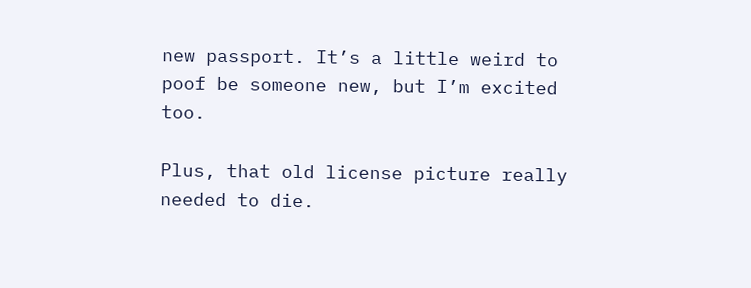new passport. It’s a little weird to poof be someone new, but I’m excited too.

Plus, that old license picture really needed to die.